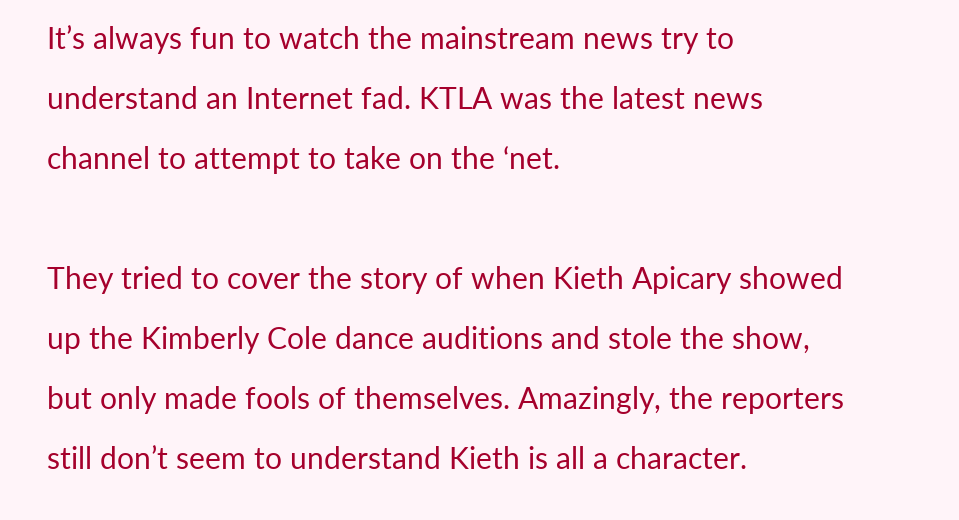It’s always fun to watch the mainstream news try to understand an Internet fad. KTLA was the latest news channel to attempt to take on the ‘net.

They tried to cover the story of when Kieth Apicary showed up the Kimberly Cole dance auditions and stole the show, but only made fools of themselves. Amazingly, the reporters still don’t seem to understand Kieth is all a character.